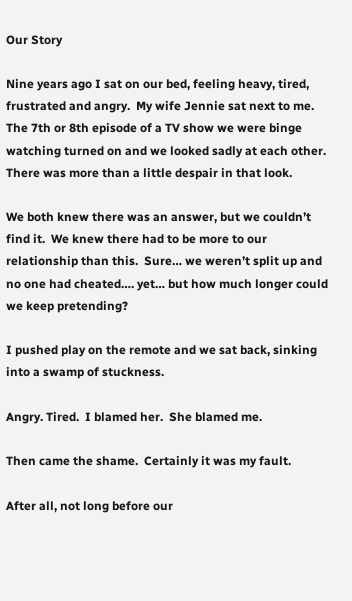Our Story

Nine years ago I sat on our bed, feeling heavy, tired,  frustrated and angry.  My wife Jennie sat next to me.  The 7th or 8th episode of a TV show we were binge watching turned on and we looked sadly at each other.  There was more than a little despair in that look.

We both knew there was an answer, but we couldn’t find it.  We knew there had to be more to our relationship than this.  Sure… we weren’t split up and no one had cheated…. yet… but how much longer could we keep pretending?

I pushed play on the remote and we sat back, sinking into a swamp of stuckness.

Angry. Tired.  I blamed her.  She blamed me.

Then came the shame.  Certainly it was my fault.

After all, not long before our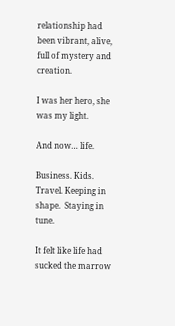relationship had been vibrant, alive, full of mystery and creation.

I was her hero, she was my light.

And now… life.

Business. Kids. Travel. Keeping in shape.  Staying in tune.

It felt like life had sucked the marrow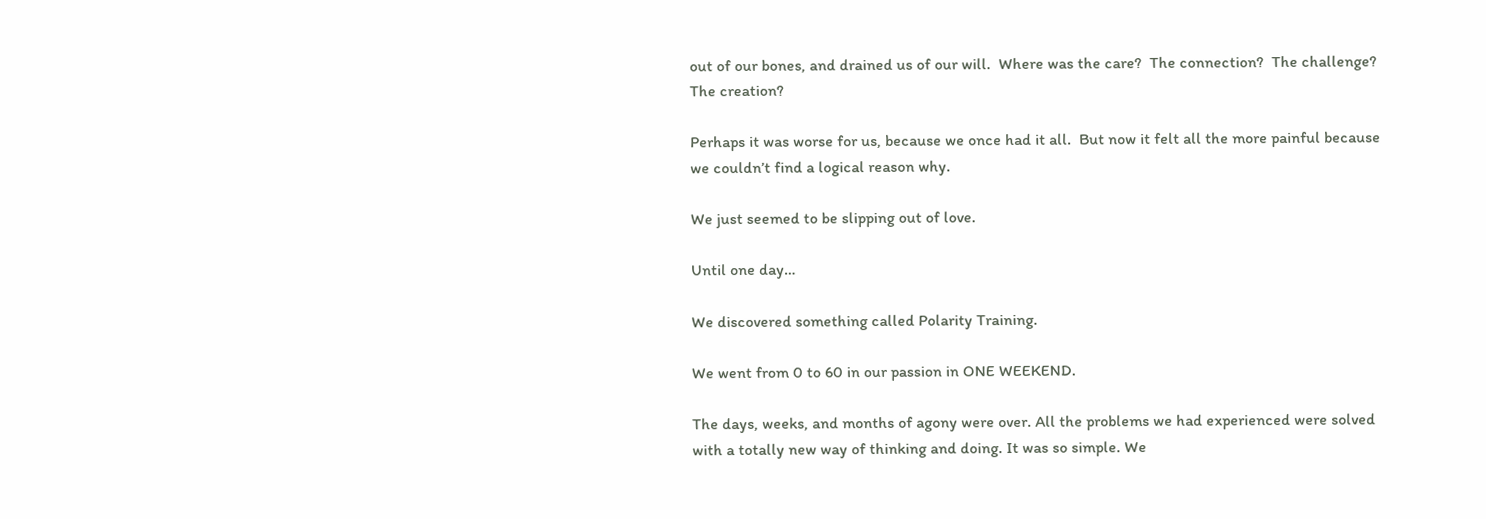out of our bones, and drained us of our will.  Where was the care?  The connection?  The challenge? The creation?

Perhaps it was worse for us, because we once had it all.  But now it felt all the more painful because we couldn’t find a logical reason why.

We just seemed to be slipping out of love.

Until one day…

We discovered something called Polarity Training.

We went from 0 to 60 in our passion in ONE WEEKEND.

The days, weeks, and months of agony were over. All the problems we had experienced were solved with a totally new way of thinking and doing. It was so simple. We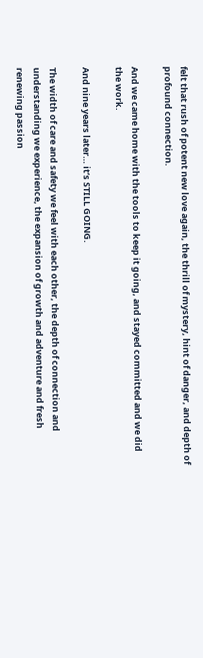felt that rush of potent new love again, the thrill of mystery, hint of danger, and depth of profound connection.

And we came home with the tools to keep it going, and stayed committed and we did the work.

And nine years later… it’s STILL GOING.

The width of care and safety we feel with each other, the depth of connection and understanding we experience, the expansion of growth and adventure and fresh renewing passion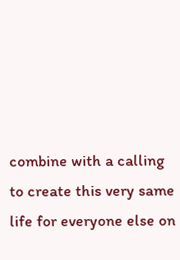combine with a calling to create this very same life for everyone else on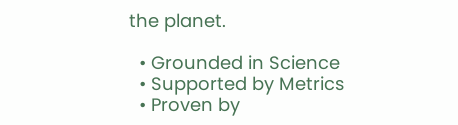the planet.

  • Grounded in Science
  • Supported by Metrics
  • Proven by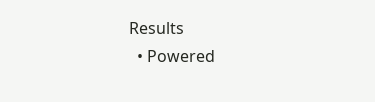Results
  • Powered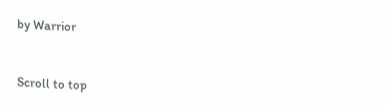by Warrior


Scroll to top